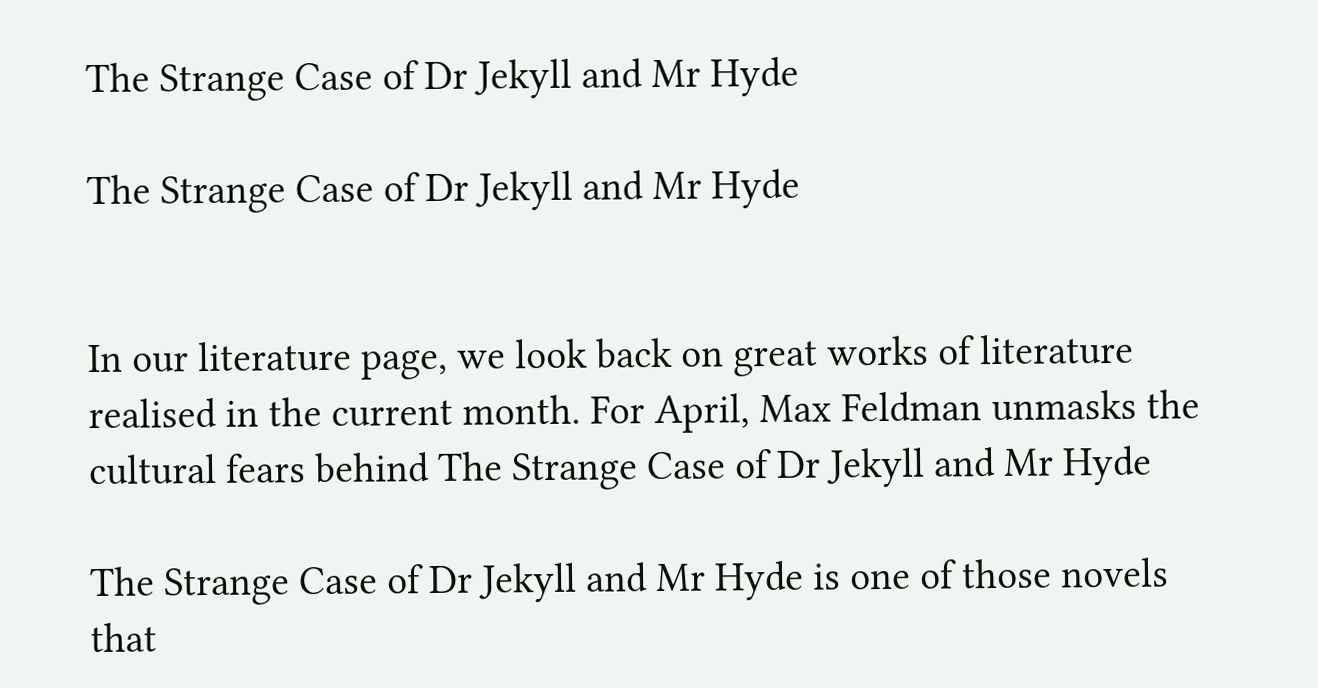The Strange Case of Dr Jekyll and Mr Hyde

The Strange Case of Dr Jekyll and Mr Hyde


In our literature page, we look back on great works of literature realised in the current month. For April, Max Feldman unmasks the cultural fears behind The Strange Case of Dr Jekyll and Mr Hyde

The Strange Case of Dr Jekyll and Mr Hyde is one of those novels that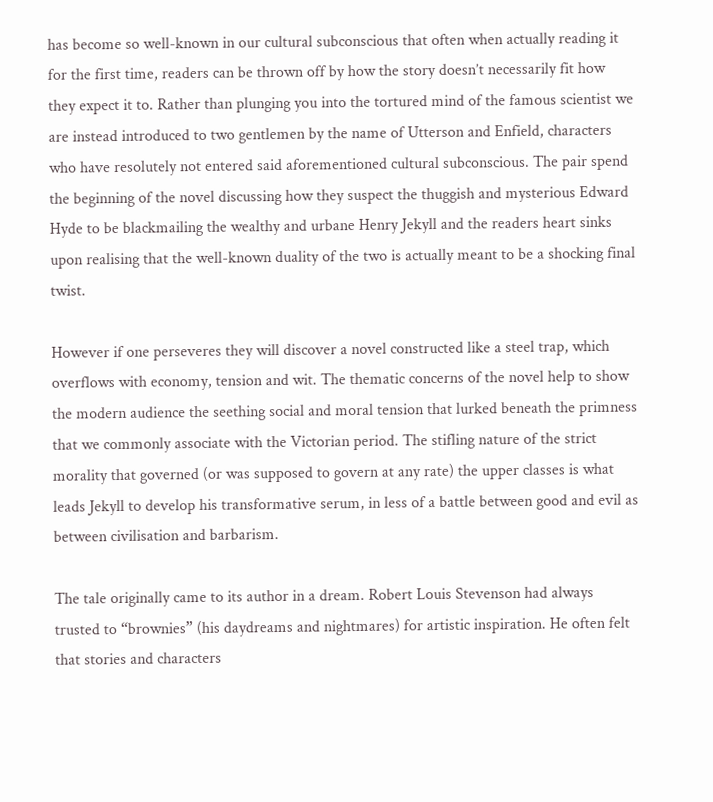has become so well-known in our cultural subconscious that often when actually reading it for the first time, readers can be thrown off by how the story doesn’t necessarily fit how they expect it to. Rather than plunging you into the tortured mind of the famous scientist we are instead introduced to two gentlemen by the name of Utterson and Enfield, characters who have resolutely not entered said aforementioned cultural subconscious. The pair spend the beginning of the novel discussing how they suspect the thuggish and mysterious Edward Hyde to be blackmailing the wealthy and urbane Henry Jekyll and the readers heart sinks upon realising that the well-known duality of the two is actually meant to be a shocking final twist.

However if one perseveres they will discover a novel constructed like a steel trap, which overflows with economy, tension and wit. The thematic concerns of the novel help to show the modern audience the seething social and moral tension that lurked beneath the primness that we commonly associate with the Victorian period. The stifling nature of the strict morality that governed (or was supposed to govern at any rate) the upper classes is what leads Jekyll to develop his transformative serum, in less of a battle between good and evil as between civilisation and barbarism.

The tale originally came to its author in a dream. Robert Louis Stevenson had always trusted to “brownies” (his daydreams and nightmares) for artistic inspiration. He often felt that stories and characters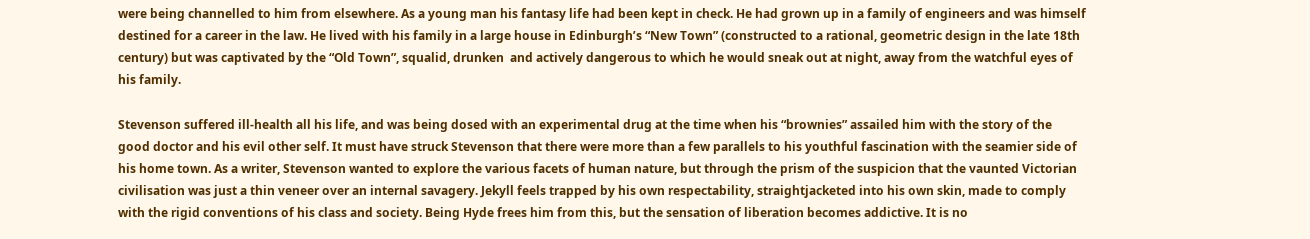were being channelled to him from elsewhere. As a young man his fantasy life had been kept in check. He had grown up in a family of engineers and was himself destined for a career in the law. He lived with his family in a large house in Edinburgh’s “New Town” (constructed to a rational, geometric design in the late 18th century) but was captivated by the “Old Town”, squalid, drunken  and actively dangerous to which he would sneak out at night, away from the watchful eyes of his family.

Stevenson suffered ill-health all his life, and was being dosed with an experimental drug at the time when his “brownies” assailed him with the story of the good doctor and his evil other self. It must have struck Stevenson that there were more than a few parallels to his youthful fascination with the seamier side of his home town. As a writer, Stevenson wanted to explore the various facets of human nature, but through the prism of the suspicion that the vaunted Victorian civilisation was just a thin veneer over an internal savagery. Jekyll feels trapped by his own respectability, straightjacketed into his own skin, made to comply with the rigid conventions of his class and society. Being Hyde frees him from this, but the sensation of liberation becomes addictive. It is no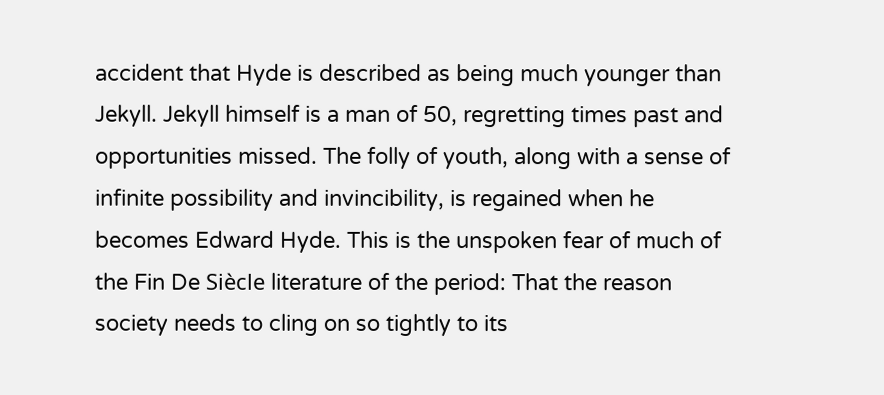accident that Hyde is described as being much younger than Jekyll. Jekyll himself is a man of 50, regretting times past and opportunities missed. The folly of youth, along with a sense of infinite possibility and invincibility, is regained when he becomes Edward Hyde. This is the unspoken fear of much of the Fin De Siècle literature of the period: That the reason society needs to cling on so tightly to its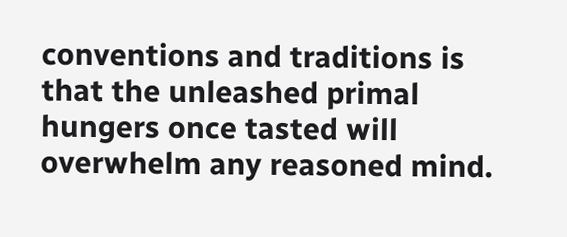conventions and traditions is that the unleashed primal hungers once tasted will overwhelm any reasoned mind.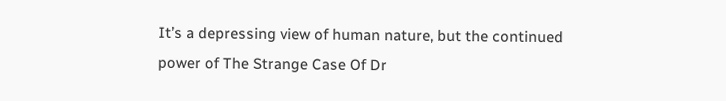It’s a depressing view of human nature, but the continued power of The Strange Case Of Dr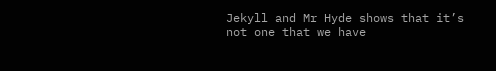Jekyll and Mr Hyde shows that it’s not one that we have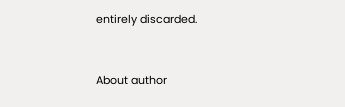entirely discarded.


About author